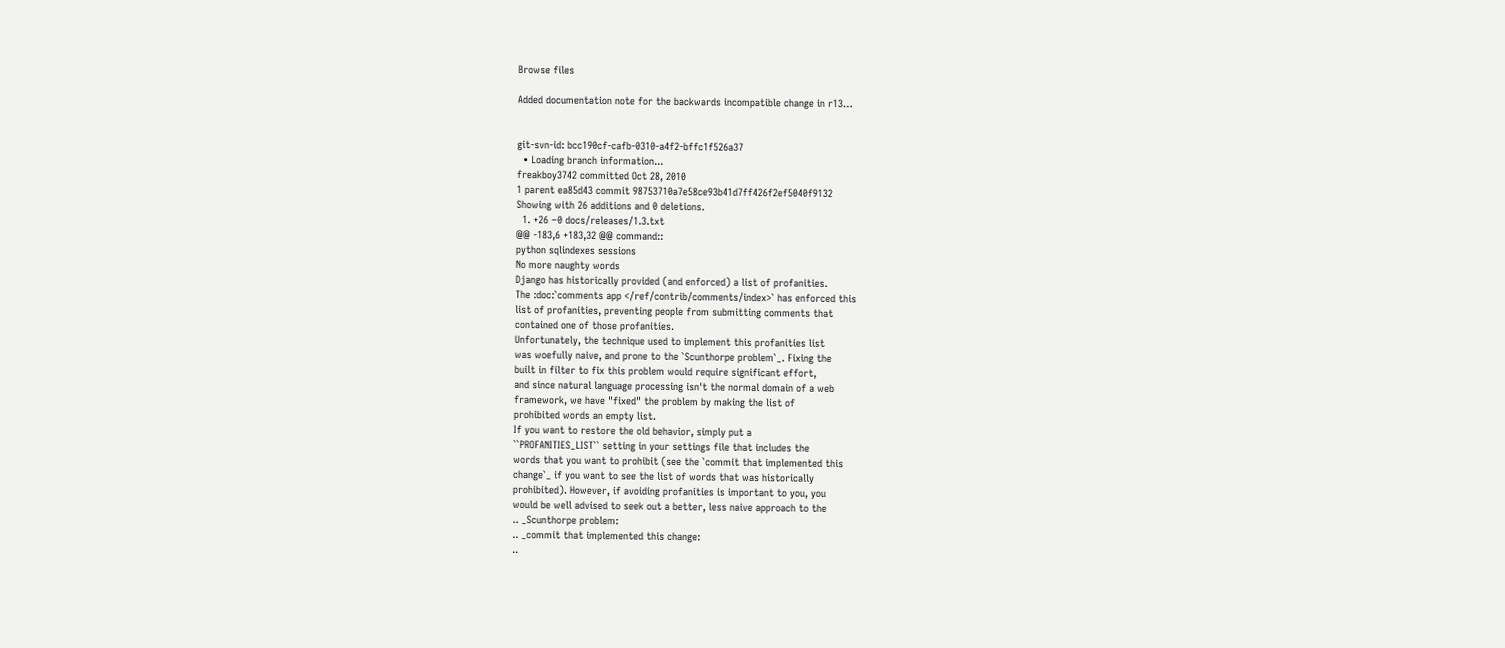Browse files

Added documentation note for the backwards incompatible change in r13…


git-svn-id: bcc190cf-cafb-0310-a4f2-bffc1f526a37
  • Loading branch information...
freakboy3742 committed Oct 28, 2010
1 parent ea85d43 commit 98753710a7e58ce93b41d7ff426f2ef5040f9132
Showing with 26 additions and 0 deletions.
  1. +26 −0 docs/releases/1.3.txt
@@ -183,6 +183,32 @@ command::
python sqlindexes sessions
No more naughty words
Django has historically provided (and enforced) a list of profanities.
The :doc:`comments app </ref/contrib/comments/index>` has enforced this
list of profanities, preventing people from submitting comments that
contained one of those profanities.
Unfortunately, the technique used to implement this profanities list
was woefully naive, and prone to the `Scunthorpe problem`_. Fixing the
built in filter to fix this problem would require significant effort,
and since natural language processing isn't the normal domain of a web
framework, we have "fixed" the problem by making the list of
prohibited words an empty list.
If you want to restore the old behavior, simply put a
``PROFANITIES_LIST`` setting in your settings file that includes the
words that you want to prohibit (see the `commit that implemented this
change`_ if you want to see the list of words that was historically
prohibited). However, if avoiding profanities is important to you, you
would be well advised to seek out a better, less naive approach to the
.. _Scunthorpe problem:
.. _commit that implemented this change:
..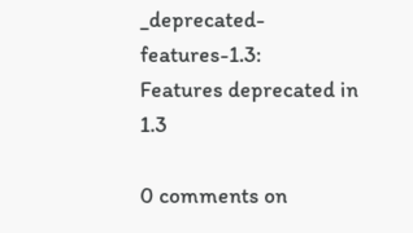_deprecated-features-1.3:
Features deprecated in 1.3

0 comments on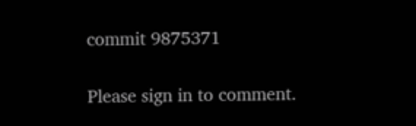commit 9875371

Please sign in to comment.